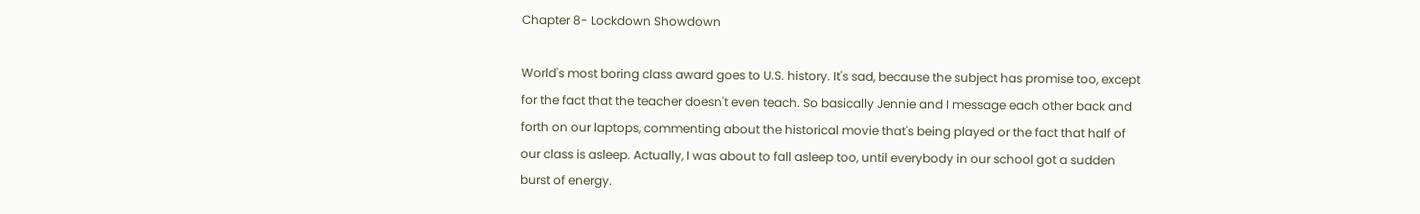Chapter 8- Lockdown Showdown

World's most boring class award goes to U.S. history. It's sad, because the subject has promise too, except for the fact that the teacher doesn't even teach. So basically Jennie and I message each other back and forth on our laptops, commenting about the historical movie that's being played or the fact that half of our class is asleep. Actually, I was about to fall asleep too, until everybody in our school got a sudden burst of energy.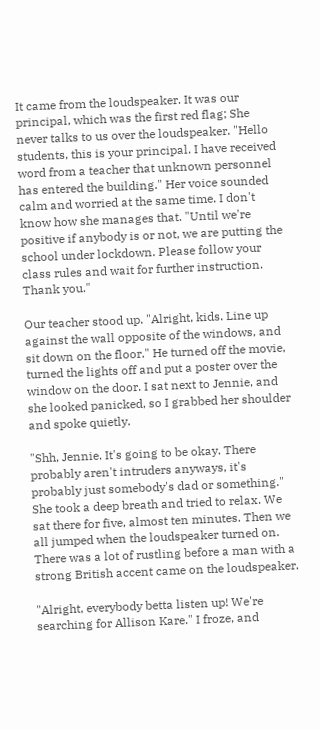It came from the loudspeaker. It was our principal, which was the first red flag; She never talks to us over the loudspeaker. "Hello students, this is your principal. I have received word from a teacher that unknown personnel has entered the building." Her voice sounded calm and worried at the same time. I don't know how she manages that. "Until we're positive if anybody is or not, we are putting the school under lockdown. Please follow your class rules and wait for further instruction. Thank you."

Our teacher stood up. "Alright, kids. Line up against the wall opposite of the windows, and sit down on the floor." He turned off the movie, turned the lights off and put a poster over the window on the door. I sat next to Jennie, and she looked panicked, so I grabbed her shoulder and spoke quietly.

"Shh, Jennie. It's going to be okay. There probably aren't intruders anyways, it's probably just somebody's dad or something." She took a deep breath and tried to relax. We sat there for five, almost ten minutes. Then we all jumped when the loudspeaker turned on. There was a lot of rustling before a man with a strong British accent came on the loudspeaker.

"Alright, everybody betta listen up! We're searching for Allison Kare." I froze, and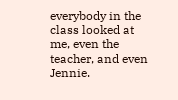everybody in the class looked at me, even the teacher, and even Jennie.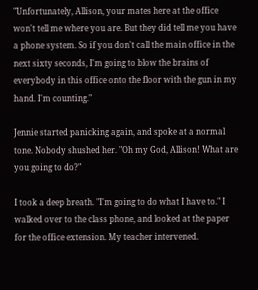"Unfortunately, Allison, your mates here at the office won't tell me where you are. But they did tell me you have a phone system. So if you don't call the main office in the next sixty seconds, I'm going to blow the brains of everybody in this office onto the floor with the gun in my hand. I'm counting."

Jennie started panicking again, and spoke at a normal tone. Nobody shushed her. "Oh my God, Allison! What are you going to do?"

I took a deep breath. "I'm going to do what I have to." I walked over to the class phone, and looked at the paper for the office extension. My teacher intervened.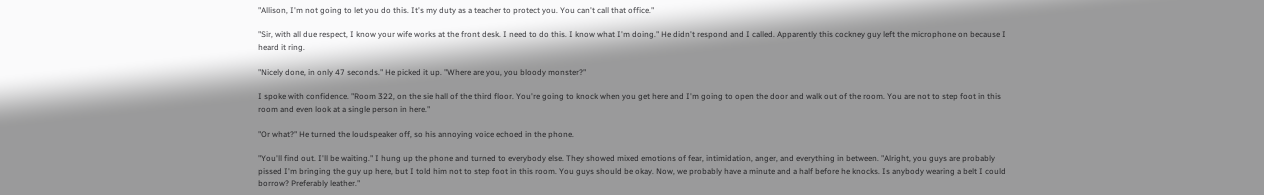"Allison, I'm not going to let you do this. It's my duty as a teacher to protect you. You can't call that office."

"Sir, with all due respect, I know your wife works at the front desk. I need to do this. I know what I'm doing." He didn't respond and I called. Apparently this cockney guy left the microphone on because I heard it ring.

"Nicely done, in only 47 seconds." He picked it up. "Where are you, you bloody monster?"

I spoke with confidence. "Room 322, on the sie hall of the third floor. You're going to knock when you get here and I'm going to open the door and walk out of the room. You are not to step foot in this room and even look at a single person in here."

"Or what?" He turned the loudspeaker off, so his annoying voice echoed in the phone.

"You'll find out. I'll be waiting." I hung up the phone and turned to everybody else. They showed mixed emotions of fear, intimidation, anger, and everything in between. "Alright, you guys are probably pissed I'm bringing the guy up here, but I told him not to step foot in this room. You guys should be okay. Now, we probably have a minute and a half before he knocks. Is anybody wearing a belt I could borrow? Preferably leather."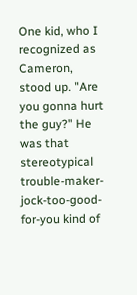One kid, who I recognized as Cameron, stood up. "Are you gonna hurt the guy?" He was that stereotypical trouble-maker-jock-too-good-for-you kind of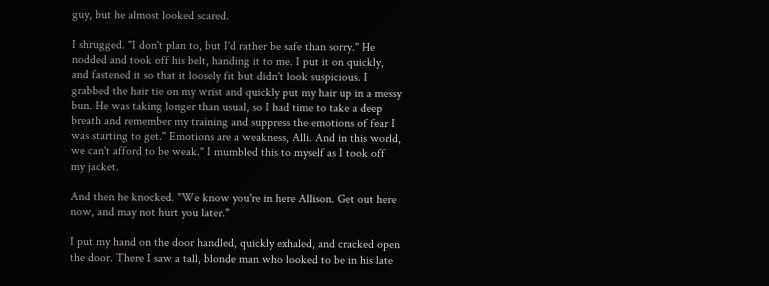guy, but he almost looked scared.

I shrugged. "I don't plan to, but I'd rather be safe than sorry." He nodded and took off his belt, handing it to me. I put it on quickly, and fastened it so that it loosely fit but didn't look suspicious. I grabbed the hair tie on my wrist and quickly put my hair up in a messy bun. He was taking longer than usual, so I had time to take a deep breath and remember my training and suppress the emotions of fear I was starting to get." Emotions are a weakness, Alli. And in this world, we can't afford to be weak." I mumbled this to myself as I took off my jacket.

And then he knocked. "We know you're in here Allison. Get out here now, and may not hurt you later."

I put my hand on the door handled, quickly exhaled, and cracked open the door. There I saw a tall, blonde man who looked to be in his late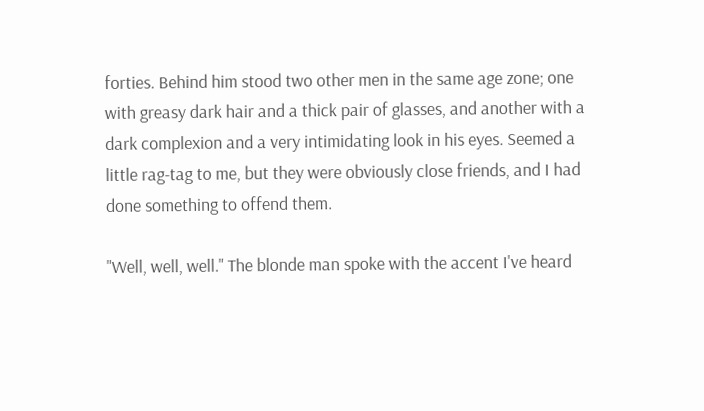forties. Behind him stood two other men in the same age zone; one with greasy dark hair and a thick pair of glasses, and another with a dark complexion and a very intimidating look in his eyes. Seemed a little rag-tag to me, but they were obviously close friends, and I had done something to offend them.

"Well, well, well." The blonde man spoke with the accent I've heard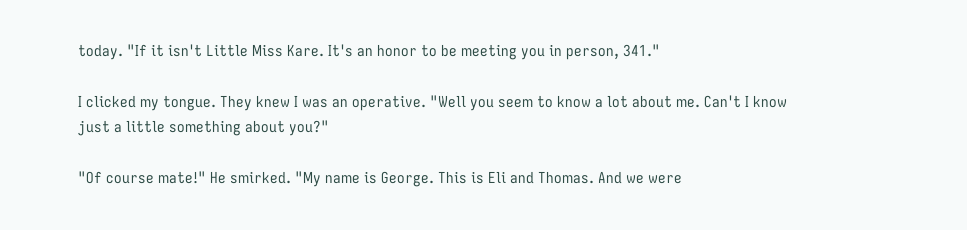today. "If it isn't Little Miss Kare. It's an honor to be meeting you in person, 341."

I clicked my tongue. They knew I was an operative. "Well you seem to know a lot about me. Can't I know just a little something about you?"

"Of course mate!" He smirked. "My name is George. This is Eli and Thomas. And we were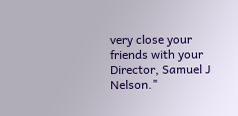very close your friends with your Director, Samuel J Nelson."